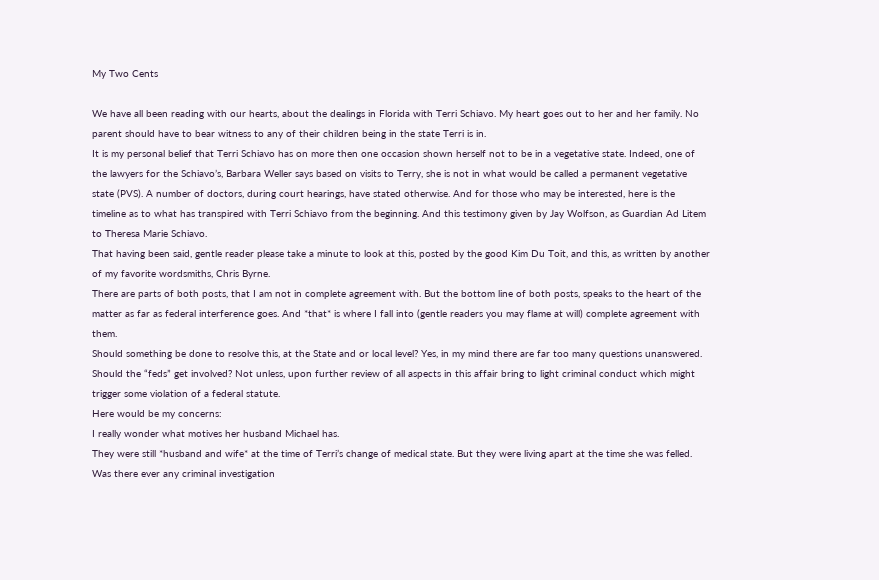My Two Cents

We have all been reading with our hearts, about the dealings in Florida with Terri Schiavo. My heart goes out to her and her family. No parent should have to bear witness to any of their children being in the state Terri is in.
It is my personal belief that Terri Schiavo has on more then one occasion shown herself not to be in a vegetative state. Indeed, one of the lawyers for the Schiavo’s, Barbara Weller says based on visits to Terry, she is not in what would be called a permanent vegetative state (PVS). A number of doctors, during court hearings, have stated otherwise. And for those who may be interested, here is the timeline as to what has transpired with Terri Schiavo from the beginning. And this testimony given by Jay Wolfson, as Guardian Ad Litem to Theresa Marie Schiavo.
That having been said, gentle reader please take a minute to look at this, posted by the good Kim Du Toit, and this, as written by another of my favorite wordsmiths, Chris Byrne.
There are parts of both posts, that I am not in complete agreement with. But the bottom line of both posts, speaks to the heart of the matter as far as federal interference goes. And *that* is where I fall into (gentle readers you may flame at will) complete agreement with them.
Should something be done to resolve this, at the State and or local level? Yes, in my mind there are far too many questions unanswered. Should the “feds” get involved? Not unless, upon further review of all aspects in this affair bring to light criminal conduct which might trigger some violation of a federal statute.
Here would be my concerns:
I really wonder what motives her husband Michael has.
They were still *husband and wife* at the time of Terri’s change of medical state. But they were living apart at the time she was felled. Was there ever any criminal investigation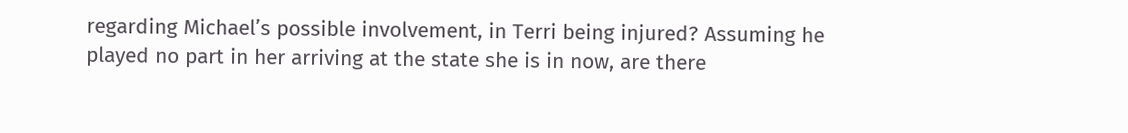regarding Michael’s possible involvement, in Terri being injured? Assuming he played no part in her arriving at the state she is in now, are there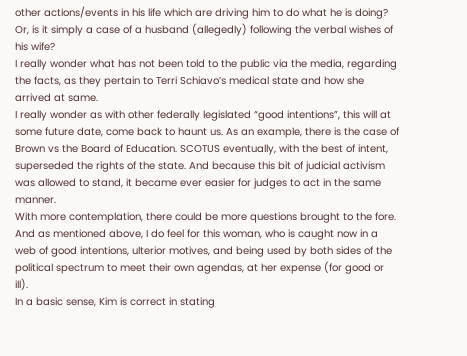other actions/events in his life which are driving him to do what he is doing? Or, is it simply a case of a husband (allegedly) following the verbal wishes of his wife?
I really wonder what has not been told to the public via the media, regarding the facts, as they pertain to Terri Schiavo’s medical state and how she arrived at same.
I really wonder as with other federally legislated “good intentions”, this will at some future date, come back to haunt us. As an example, there is the case of Brown vs the Board of Education. SCOTUS eventually, with the best of intent, superseded the rights of the state. And because this bit of judicial activism was allowed to stand, it became ever easier for judges to act in the same manner.
With more contemplation, there could be more questions brought to the fore. And as mentioned above, I do feel for this woman, who is caught now in a web of good intentions, ulterior motives, and being used by both sides of the political spectrum to meet their own agendas, at her expense (for good or ill).
In a basic sense, Kim is correct in stating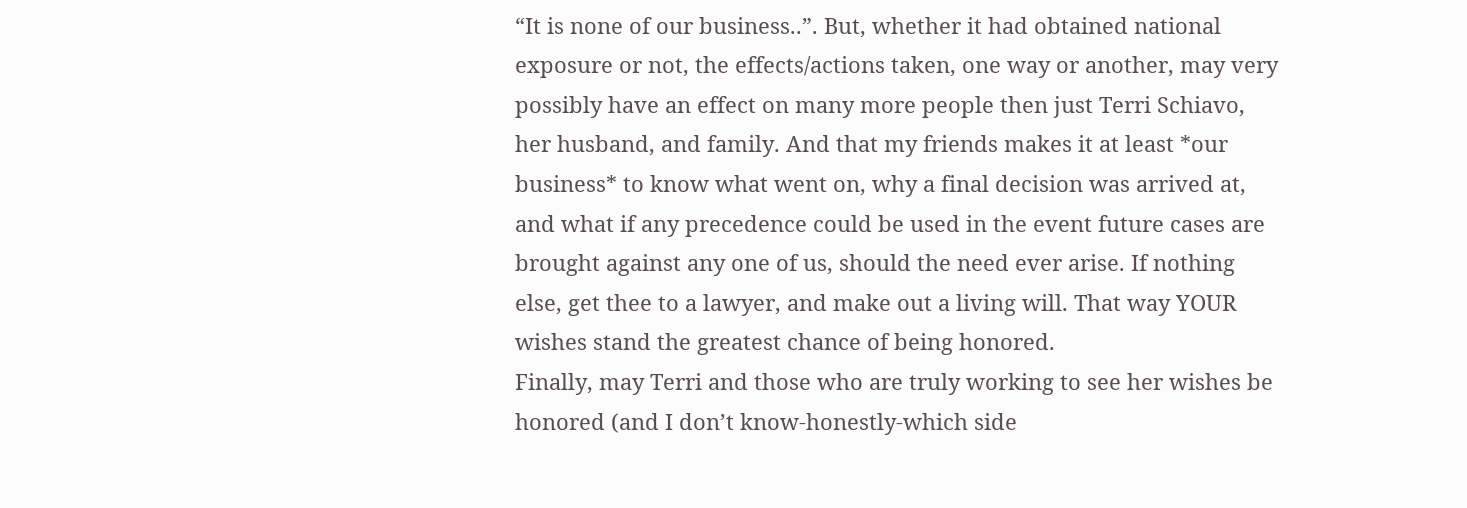“It is none of our business..”. But, whether it had obtained national exposure or not, the effects/actions taken, one way or another, may very possibly have an effect on many more people then just Terri Schiavo, her husband, and family. And that my friends makes it at least *our business* to know what went on, why a final decision was arrived at, and what if any precedence could be used in the event future cases are brought against any one of us, should the need ever arise. If nothing else, get thee to a lawyer, and make out a living will. That way YOUR wishes stand the greatest chance of being honored.
Finally, may Terri and those who are truly working to see her wishes be honored (and I don’t know-honestly-which side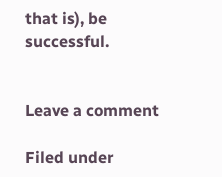that is), be successful.


Leave a comment

Filed under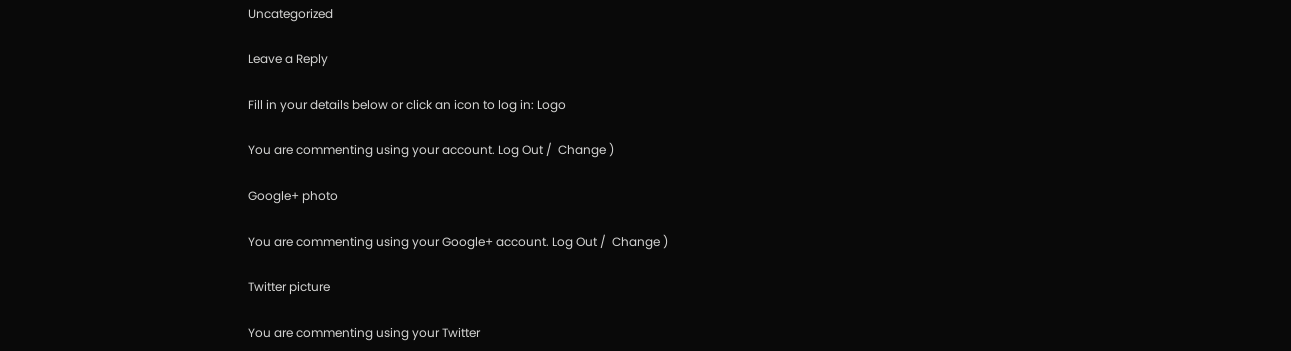Uncategorized

Leave a Reply

Fill in your details below or click an icon to log in: Logo

You are commenting using your account. Log Out /  Change )

Google+ photo

You are commenting using your Google+ account. Log Out /  Change )

Twitter picture

You are commenting using your Twitter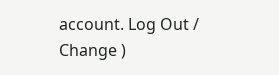account. Log Out /  Change )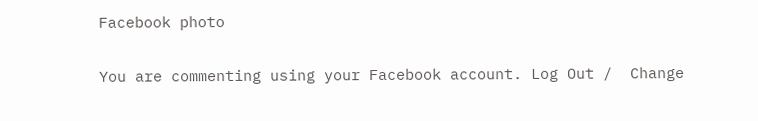Facebook photo

You are commenting using your Facebook account. Log Out /  Change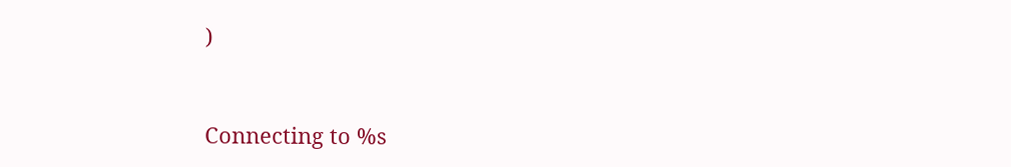)


Connecting to %s